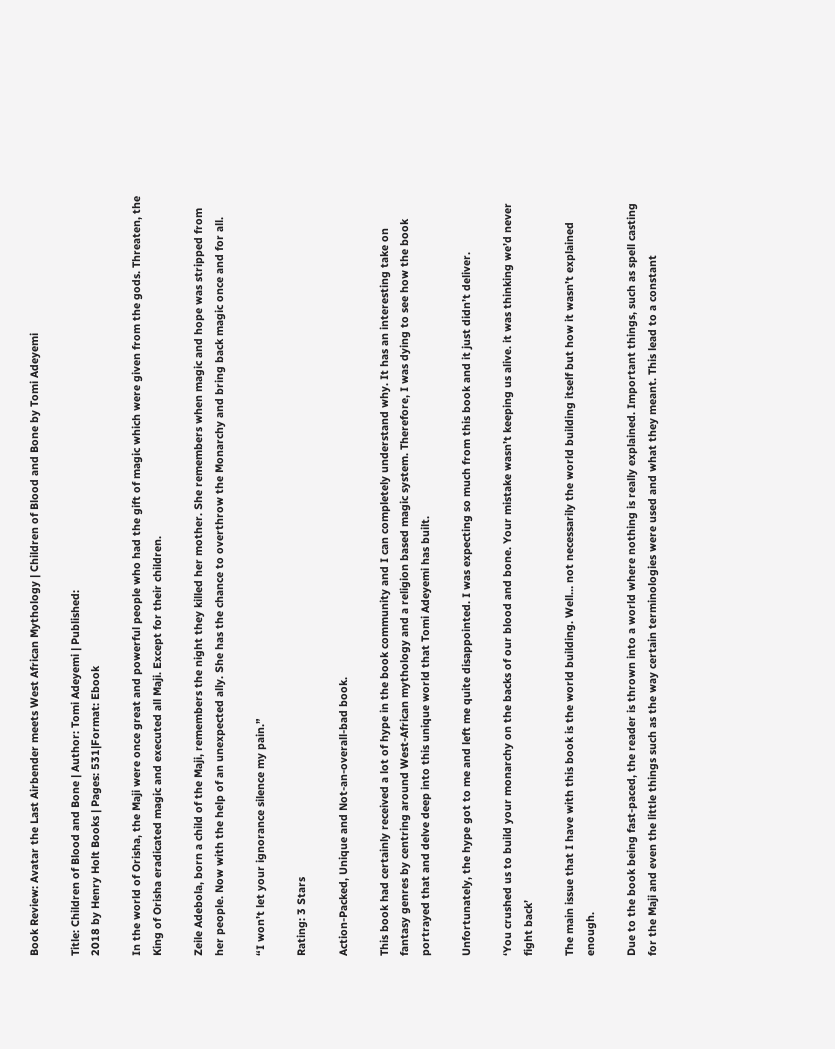Book Review: Avatar the Last Airbender meets West African Mythology | Children of Blood and Bone by Tomi Adeyemi

Title: Children of Blood and Bone | Author: Tomi Adeyemi | Published:
2018 by Henry Holt Books | Pages: 531|Format: Ebook

In the world of Orisha, the Maji were once great and powerful people who had the gift of magic which were given from the gods. Threaten, the King of Orisha eradicated magic and executed all Maji. Except for their children.

Zeile Adebola, born a child of the Maji, remembers the night they killed her mother. She remembers when magic and hope was stripped from her people. Now with the help of an unexpected ally. She has the chance to overthrow the Monarchy and bring back magic once and for all.

“I won’t let your ignorance silence my pain.”

Rating: 3 Stars

Action-Packed, Unique and Not-an-overall-bad book.

This book had certainly received a lot of hype in the book community and I can completely understand why. It has an interesting take on fantasy genres by centring around West-African mythology and a religion based magic system. Therefore, I was dying to see how the book portrayed that and delve deep into this unique world that Tomi Adeyemi has built.

Unfortunately, the hype got to me and left me quite disappointed. I was expecting so much from this book and it just didn’t deliver.

‘You crushed us to build your monarchy on the backs of our blood and bone. Your mistake wasn’t keeping us alive. it was thinking we’d never fight back’

The main issue that I have with this book is the world building. Well… not necessarily the world building itself but how it wasn’t explained enough.

Due to the book being fast-paced, the reader is thrown into a world where nothing is really explained. Important things, such as spell casting for the Maji and even the little things such as the way certain terminologies were used and what they meant. This lead to a constant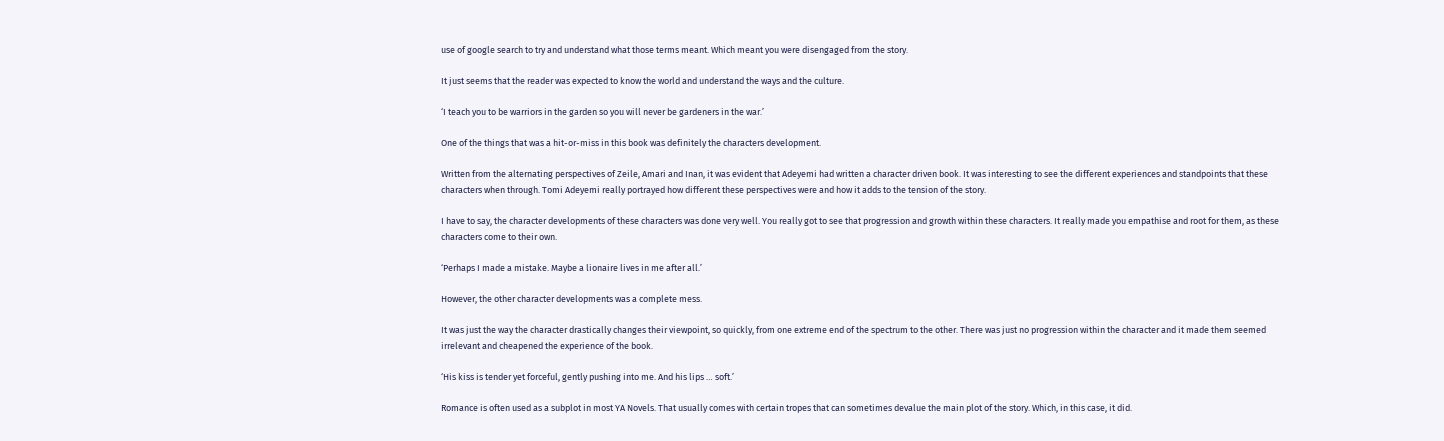use of google search to try and understand what those terms meant. Which meant you were disengaged from the story.

It just seems that the reader was expected to know the world and understand the ways and the culture.

‘I teach you to be warriors in the garden so you will never be gardeners in the war.’

One of the things that was a hit-or-miss in this book was definitely the characters development.

Written from the alternating perspectives of Zeile, Amari and Inan, it was evident that Adeyemi had written a character driven book. It was interesting to see the different experiences and standpoints that these characters when through. Tomi Adeyemi really portrayed how different these perspectives were and how it adds to the tension of the story.

I have to say, the character developments of these characters was done very well. You really got to see that progression and growth within these characters. It really made you empathise and root for them, as these characters come to their own.

‘Perhaps I made a mistake. Maybe a lionaire lives in me after all.’

However, the other character developments was a complete mess.

It was just the way the character drastically changes their viewpoint, so quickly, from one extreme end of the spectrum to the other. There was just no progression within the character and it made them seemed irrelevant and cheapened the experience of the book.

‘His kiss is tender yet forceful, gently pushing into me. And his lips … soft.’

Romance is often used as a subplot in most YA Novels. That usually comes with certain tropes that can sometimes devalue the main plot of the story. Which, in this case, it did.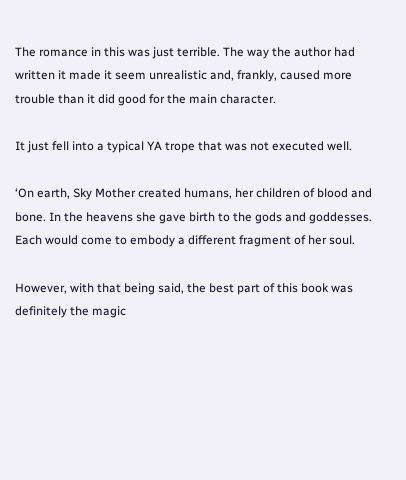The romance in this was just terrible. The way the author had written it made it seem unrealistic and, frankly, caused more trouble than it did good for the main character.

It just fell into a typical YA trope that was not executed well.

‘On earth, Sky Mother created humans, her children of blood and bone. In the heavens she gave birth to the gods and goddesses. Each would come to embody a different fragment of her soul.

However, with that being said, the best part of this book was definitely the magic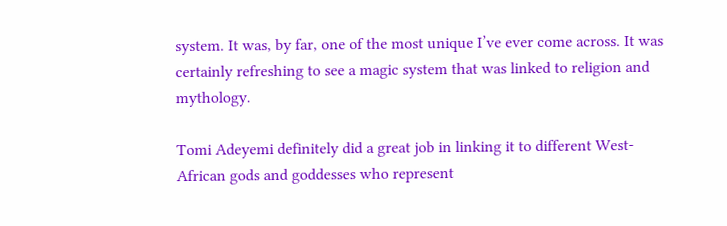system. It was, by far, one of the most unique I’ve ever come across. It was certainly refreshing to see a magic system that was linked to religion and mythology.

Tomi Adeyemi definitely did a great job in linking it to different West-African gods and goddesses who represent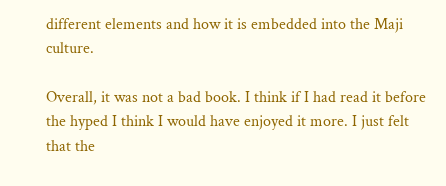different elements and how it is embedded into the Maji culture.

Overall, it was not a bad book. I think if I had read it before the hyped I think I would have enjoyed it more. I just felt that the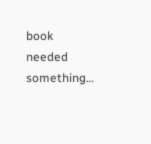book needed something…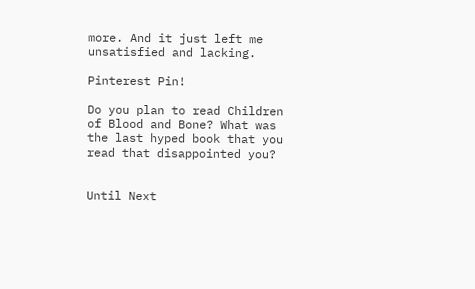more. And it just left me unsatisfied and lacking.

Pinterest Pin!

Do you plan to read Children of Blood and Bone? What was the last hyped book that you read that disappointed you?


Until Next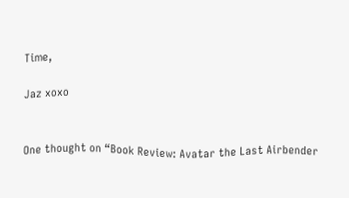Time,

Jaz xoxo


One thought on “Book Review: Avatar the Last Airbender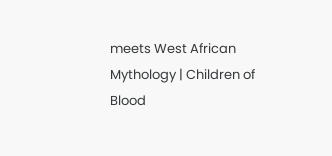meets West African Mythology | Children of Blood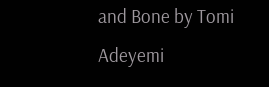and Bone by Tomi Adeyemi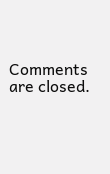Comments are closed.